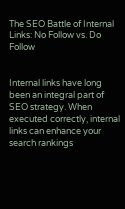The SEO Battle of Internal Links: No Follow vs. Do Follow


Internal links have long been an integral part of SEO strategy. When executed correctly, internal links can enhance your search rankings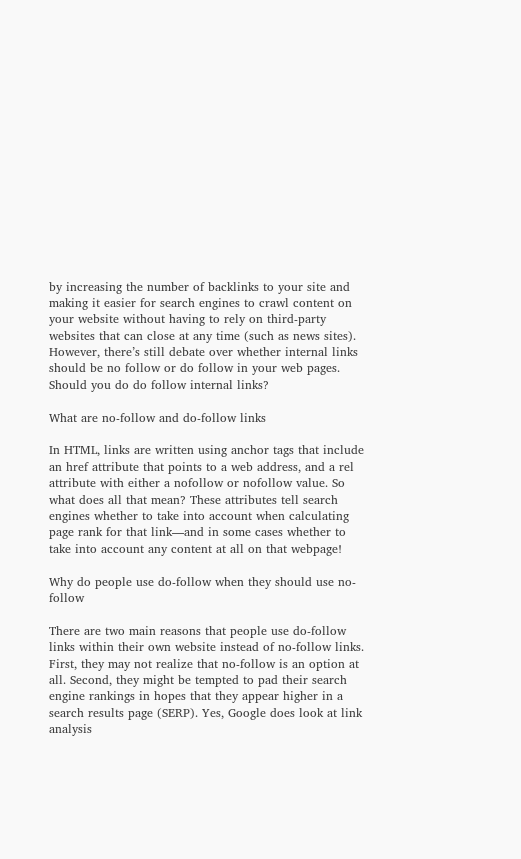by increasing the number of backlinks to your site and making it easier for search engines to crawl content on your website without having to rely on third-party websites that can close at any time (such as news sites). However, there’s still debate over whether internal links should be no follow or do follow in your web pages. Should you do do follow internal links?

What are no-follow and do-follow links

In HTML, links are written using anchor tags that include an href attribute that points to a web address, and a rel attribute with either a nofollow or nofollow value. So what does all that mean? These attributes tell search engines whether to take into account when calculating page rank for that link—and in some cases whether to take into account any content at all on that webpage!

Why do people use do-follow when they should use no-follow

There are two main reasons that people use do-follow links within their own website instead of no-follow links. First, they may not realize that no-follow is an option at all. Second, they might be tempted to pad their search engine rankings in hopes that they appear higher in a search results page (SERP). Yes, Google does look at link analysis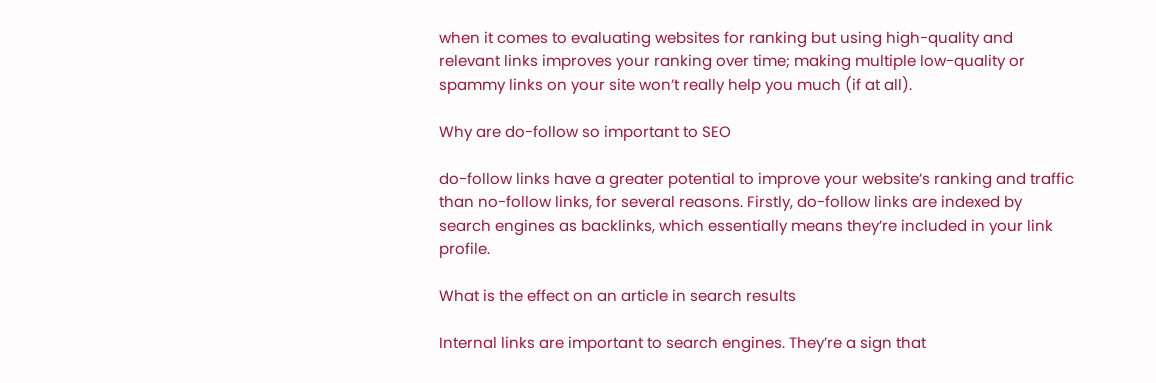when it comes to evaluating websites for ranking but using high-quality and relevant links improves your ranking over time; making multiple low-quality or spammy links on your site won’t really help you much (if at all).

Why are do-follow so important to SEO

do-follow links have a greater potential to improve your website’s ranking and traffic than no-follow links, for several reasons. Firstly, do-follow links are indexed by search engines as backlinks, which essentially means they’re included in your link profile.

What is the effect on an article in search results

Internal links are important to search engines. They’re a sign that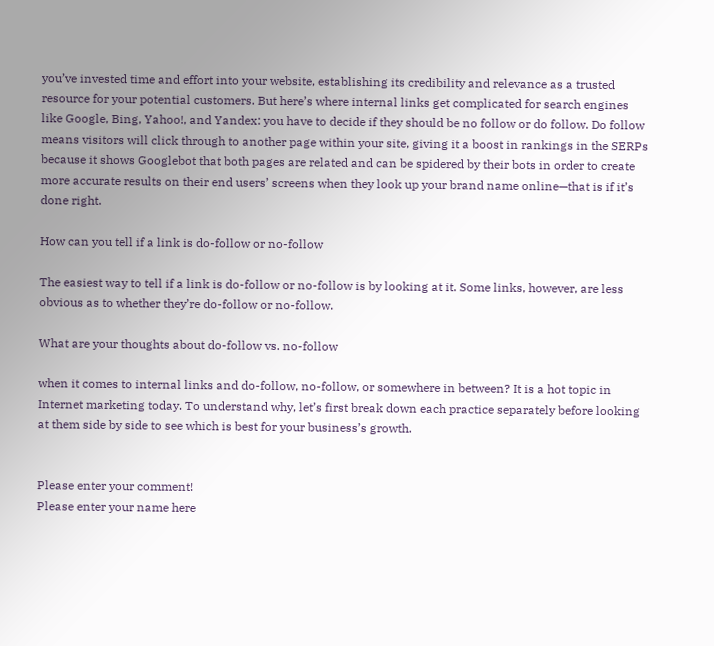you’ve invested time and effort into your website, establishing its credibility and relevance as a trusted resource for your potential customers. But here’s where internal links get complicated for search engines like Google, Bing, Yahoo!, and Yandex: you have to decide if they should be no follow or do follow. Do follow means visitors will click through to another page within your site, giving it a boost in rankings in the SERPs because it shows Googlebot that both pages are related and can be spidered by their bots in order to create more accurate results on their end users’ screens when they look up your brand name online—that is if it’s done right.

How can you tell if a link is do-follow or no-follow

The easiest way to tell if a link is do-follow or no-follow is by looking at it. Some links, however, are less obvious as to whether they’re do-follow or no-follow.

What are your thoughts about do-follow vs. no-follow

when it comes to internal links and do-follow, no-follow, or somewhere in between? It is a hot topic in Internet marketing today. To understand why, let’s first break down each practice separately before looking at them side by side to see which is best for your business’s growth.


Please enter your comment!
Please enter your name here